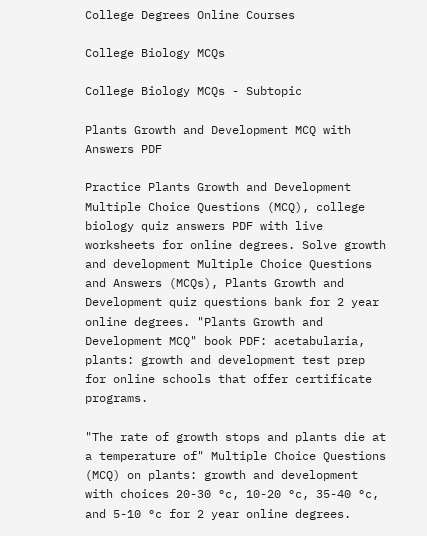College Degrees Online Courses

College Biology MCQs

College Biology MCQs - Subtopic

Plants Growth and Development MCQ with Answers PDF

Practice Plants Growth and Development Multiple Choice Questions (MCQ), college biology quiz answers PDF with live worksheets for online degrees. Solve growth and development Multiple Choice Questions and Answers (MCQs), Plants Growth and Development quiz questions bank for 2 year online degrees. "Plants Growth and Development MCQ" book PDF: acetabularia, plants: growth and development test prep for online schools that offer certificate programs.

"The rate of growth stops and plants die at a temperature of" Multiple Choice Questions (MCQ) on plants: growth and development with choices 20-30 °c, 10-20 °c, 35-40 °c, and 5-10 °c for 2 year online degrees.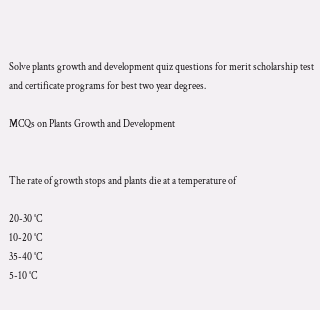Solve plants growth and development quiz questions for merit scholarship test and certificate programs for best two year degrees.

MCQs on Plants Growth and Development


The rate of growth stops and plants die at a temperature of

20-30 °C
10-20 °C
35-40 °C
5-10 °C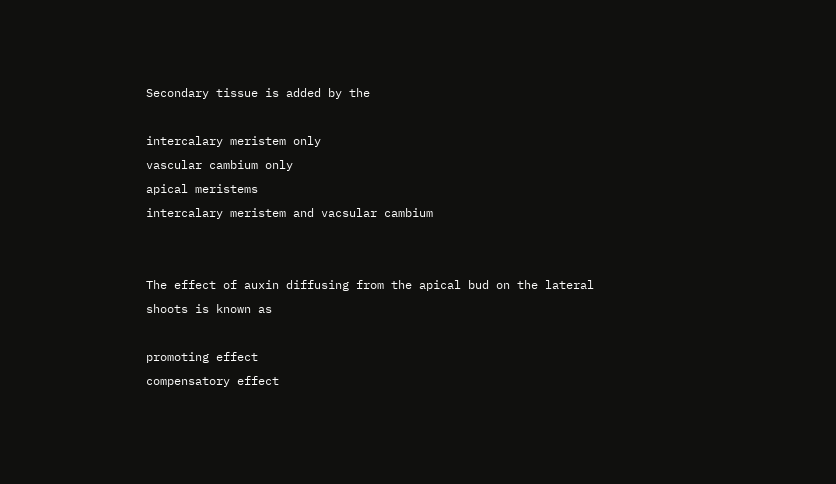Secondary tissue is added by the

intercalary meristem only
vascular cambium only
apical meristems
intercalary meristem and vacsular cambium


The effect of auxin diffusing from the apical bud on the lateral shoots is known as

promoting effect
compensatory effect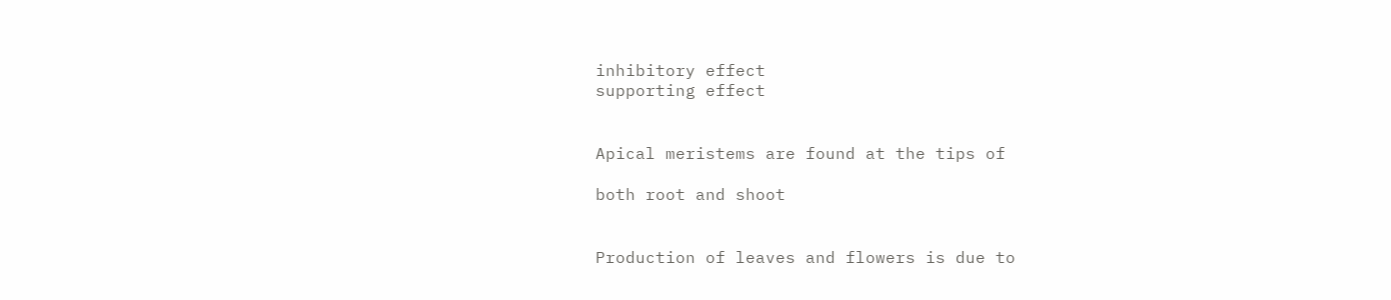inhibitory effect
supporting effect


Apical meristems are found at the tips of

both root and shoot


Production of leaves and flowers is due to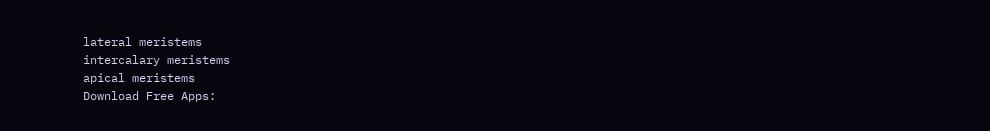lateral meristems
intercalary meristems
apical meristems
Download Free Apps: